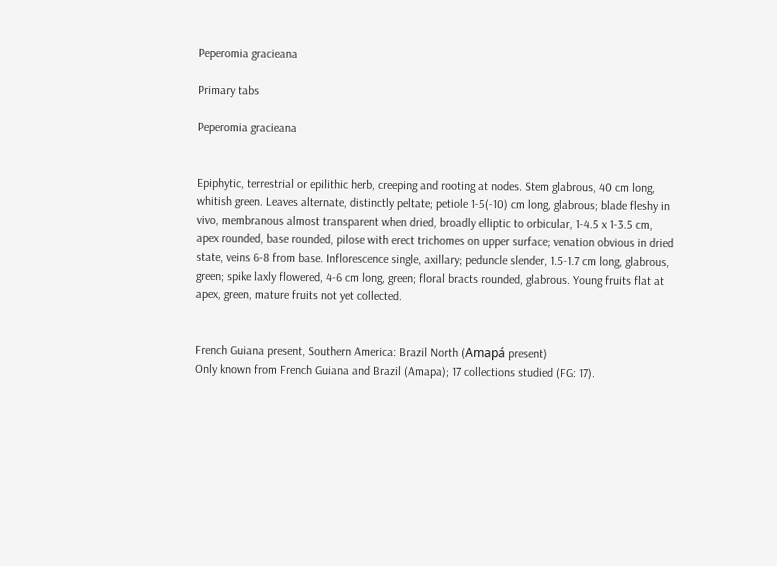Peperomia gracieana

Primary tabs

Peperomia gracieana


Epiphytic, terrestrial or epilithic herb, creeping and rooting at nodes. Stem glabrous, 40 cm long, whitish green. Leaves alternate, distinctly peltate; petiole 1-5(-10) cm long, glabrous; blade fleshy in vivo, membranous almost transparent when dried, broadly elliptic to orbicular, 1-4.5 x 1-3.5 cm, apex rounded, base rounded, pilose with erect trichomes on upper surface; venation obvious in dried state, veins 6-8 from base. Inflorescence single, axillary; peduncle slender, 1.5-1.7 cm long, glabrous, green; spike laxly flowered, 4-6 cm long, green; floral bracts rounded, glabrous. Young fruits flat at apex, green, mature fruits not yet collected.


French Guiana present, Southern America: Brazil North (Amapá present)
Only known from French Guiana and Brazil (Amapa); 17 collections studied (FG: 17).